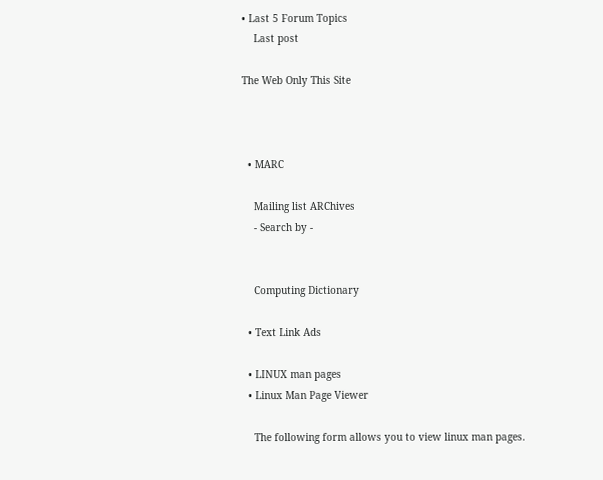• Last 5 Forum Topics
    Last post

The Web Only This Site



  • MARC

    Mailing list ARChives
    - Search by -


    Computing Dictionary

  • Text Link Ads

  • LINUX man pages
  • Linux Man Page Viewer

    The following form allows you to view linux man pages.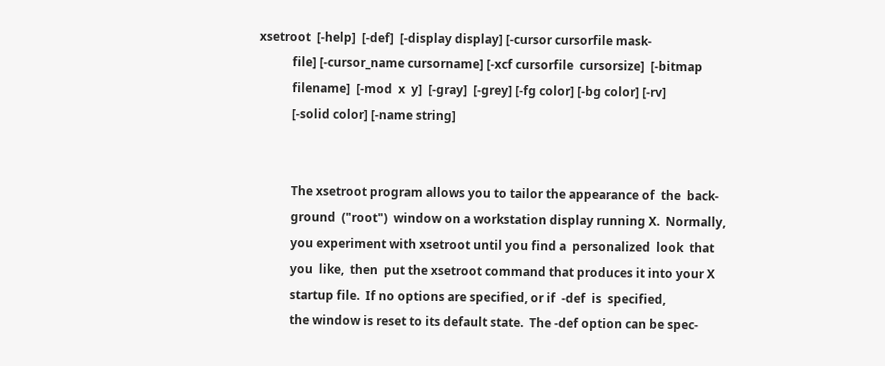xsetroot  [-help]  [-def]  [-display display] [-cursor cursorfile mask-
           file] [-cursor_name cursorname] [-xcf cursorfile  cursorsize]  [-bitmap
           filename]  [-mod  x  y]  [-gray]  [-grey] [-fg color] [-bg color] [-rv]
           [-solid color] [-name string]


           The xsetroot program allows you to tailor the appearance of  the  back-
           ground  ("root")  window on a workstation display running X.  Normally,
           you experiment with xsetroot until you find a  personalized  look  that
           you  like,  then  put the xsetroot command that produces it into your X
           startup file.  If no options are specified, or if  -def  is  specified,
           the window is reset to its default state.  The -def option can be spec-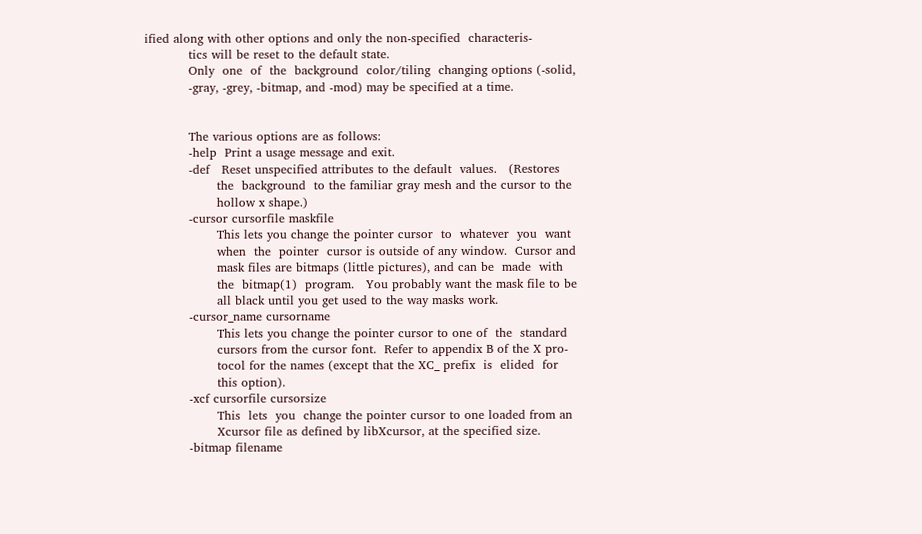ified along with other options and only the non-specified  characteris-
           tics will be reset to the default state.
           Only  one  of  the  background  color/tiling  changing options (-solid,
           -gray, -grey, -bitmap, and -mod) may be specified at a time.


           The various options are as follows:
           -help  Print a usage message and exit.
           -def   Reset unspecified attributes to the default  values.   (Restores
                  the  background  to the familiar gray mesh and the cursor to the
                  hollow x shape.)
           -cursor cursorfile maskfile
                  This lets you change the pointer cursor  to  whatever  you  want
                  when  the  pointer  cursor is outside of any window.  Cursor and
                  mask files are bitmaps (little pictures), and can be  made  with
                  the  bitmap(1)  program.   You probably want the mask file to be
                  all black until you get used to the way masks work.
           -cursor_name cursorname
                  This lets you change the pointer cursor to one of  the  standard
                  cursors from the cursor font.  Refer to appendix B of the X pro-
                  tocol for the names (except that the XC_ prefix  is  elided  for
                  this option).
           -xcf cursorfile cursorsize
                  This  lets  you  change the pointer cursor to one loaded from an
                  Xcursor file as defined by libXcursor, at the specified size.
           -bitmap filename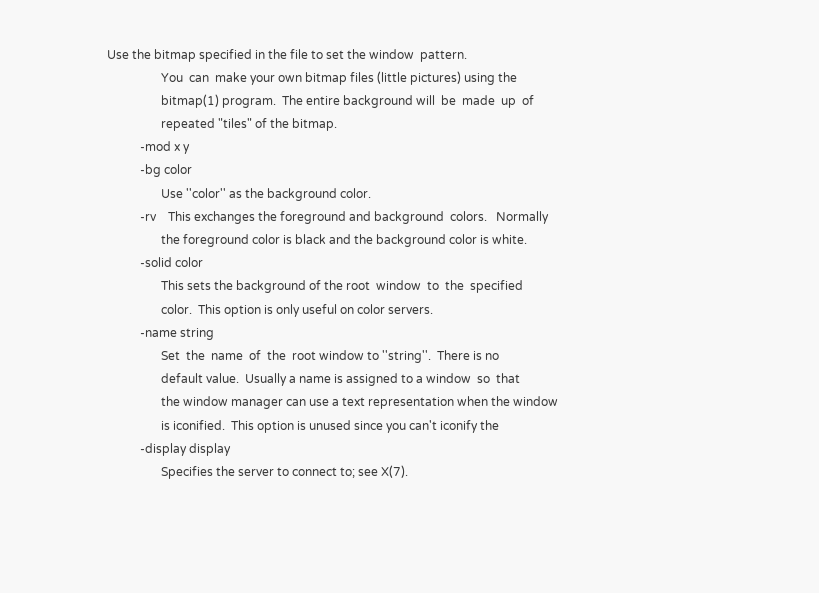Use the bitmap specified in the file to set the window  pattern.
                  You  can  make your own bitmap files (little pictures) using the
                  bitmap(1) program.  The entire background will  be  made  up  of
                  repeated "tiles" of the bitmap.
           -mod x y
           -bg color
                  Use ''color'' as the background color.
           -rv    This exchanges the foreground and background  colors.   Normally
                  the foreground color is black and the background color is white.
           -solid color
                  This sets the background of the root  window  to  the  specified
                  color.  This option is only useful on color servers.
           -name string
                  Set  the  name  of  the  root window to ''string''.  There is no
                  default value.  Usually a name is assigned to a window  so  that
                  the window manager can use a text representation when the window
                  is iconified.  This option is unused since you can't iconify the
           -display display
                  Specifies the server to connect to; see X(7).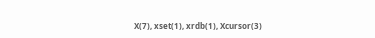X(7), xset(1), xrdb(1), Xcursor(3)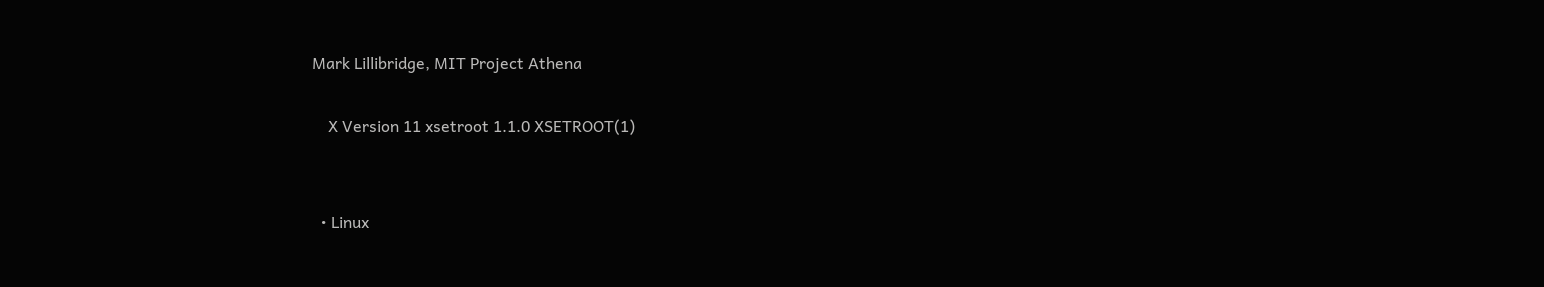Mark Lillibridge, MIT Project Athena

    X Version 11 xsetroot 1.1.0 XSETROOT(1)


  • Linux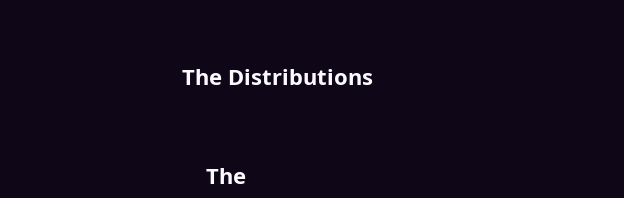The Distributions


    The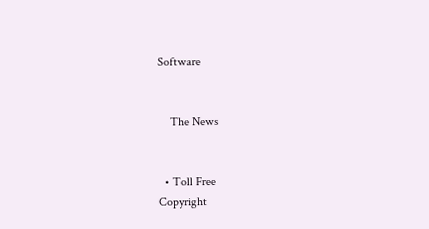Software


    The News


  • Toll Free
Copyright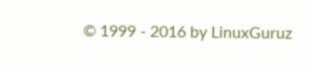© 1999 - 2016 by LinuxGuruz